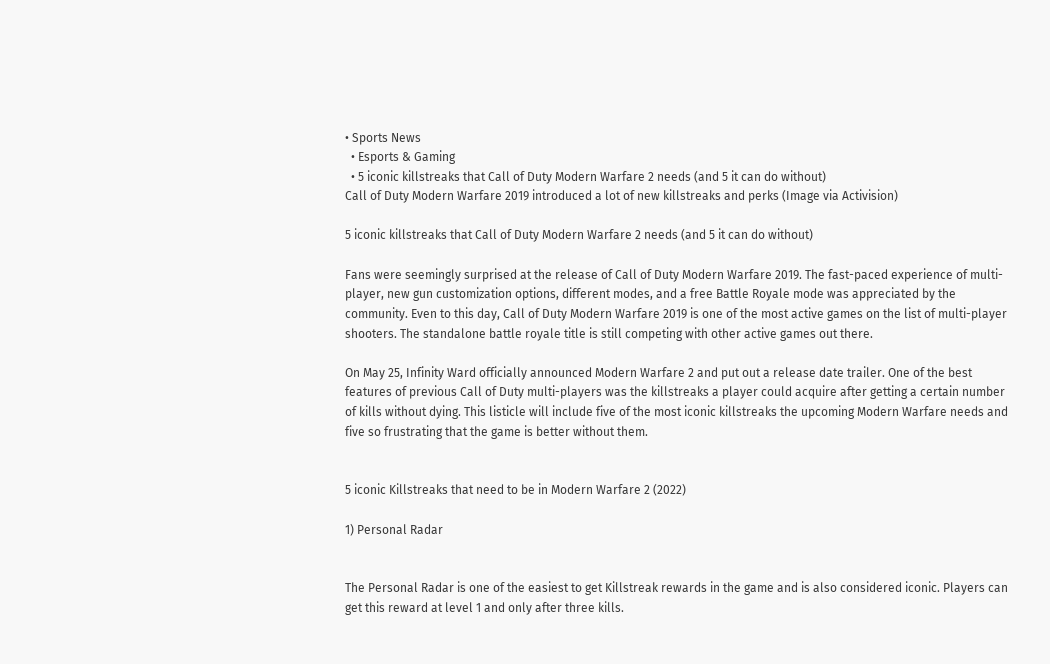• Sports News
  • Esports & Gaming
  • 5 iconic killstreaks that Call of Duty Modern Warfare 2 needs (and 5 it can do without)
Call of Duty Modern Warfare 2019 introduced a lot of new killstreaks and perks (Image via Activision)

5 iconic killstreaks that Call of Duty Modern Warfare 2 needs (and 5 it can do without)

Fans were seemingly surprised at the release of Call of Duty Modern Warfare 2019. The fast-paced experience of multi-player, new gun customization options, different modes, and a free Battle Royale mode was appreciated by the community. Even to this day, Call of Duty Modern Warfare 2019 is one of the most active games on the list of multi-player shooters. The standalone battle royale title is still competing with other active games out there.

On May 25, Infinity Ward officially announced Modern Warfare 2 and put out a release date trailer. One of the best features of previous Call of Duty multi-players was the killstreaks a player could acquire after getting a certain number of kills without dying. This listicle will include five of the most iconic killstreaks the upcoming Modern Warfare needs and five so frustrating that the game is better without them.


5 iconic Killstreaks that need to be in Modern Warfare 2 (2022)

1) Personal Radar


The Personal Radar is one of the easiest to get Killstreak rewards in the game and is also considered iconic. Players can get this reward at level 1 and only after three kills.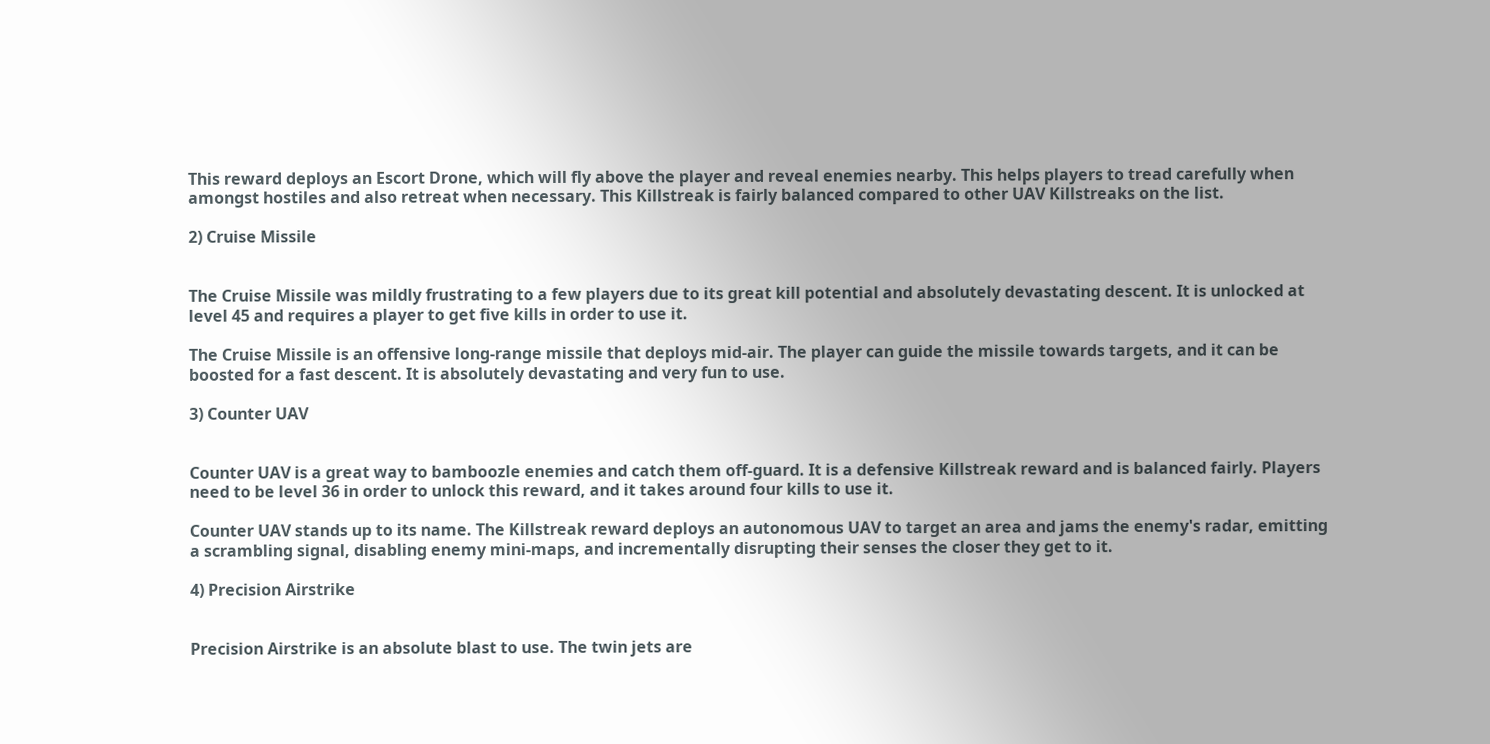This reward deploys an Escort Drone, which will fly above the player and reveal enemies nearby. This helps players to tread carefully when amongst hostiles and also retreat when necessary. This Killstreak is fairly balanced compared to other UAV Killstreaks on the list.

2) Cruise Missile


The Cruise Missile was mildly frustrating to a few players due to its great kill potential and absolutely devastating descent. It is unlocked at level 45 and requires a player to get five kills in order to use it.

The Cruise Missile is an offensive long-range missile that deploys mid-air. The player can guide the missile towards targets, and it can be boosted for a fast descent. It is absolutely devastating and very fun to use.

3) Counter UAV


Counter UAV is a great way to bamboozle enemies and catch them off-guard. It is a defensive Killstreak reward and is balanced fairly. Players need to be level 36 in order to unlock this reward, and it takes around four kills to use it.

Counter UAV stands up to its name. The Killstreak reward deploys an autonomous UAV to target an area and jams the enemy's radar, emitting a scrambling signal, disabling enemy mini-maps, and incrementally disrupting their senses the closer they get to it.

4) Precision Airstrike


Precision Airstrike is an absolute blast to use. The twin jets are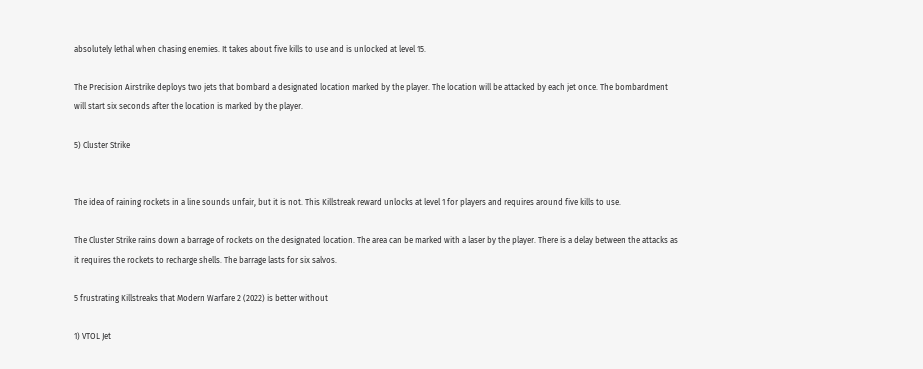absolutely lethal when chasing enemies. It takes about five kills to use and is unlocked at level 15.

The Precision Airstrike deploys two jets that bombard a designated location marked by the player. The location will be attacked by each jet once. The bombardment will start six seconds after the location is marked by the player.

5) Cluster Strike


The idea of raining rockets in a line sounds unfair, but it is not. This Killstreak reward unlocks at level 1 for players and requires around five kills to use.

The Cluster Strike rains down a barrage of rockets on the designated location. The area can be marked with a laser by the player. There is a delay between the attacks as it requires the rockets to recharge shells. The barrage lasts for six salvos.

5 frustrating Killstreaks that Modern Warfare 2 (2022) is better without

1) VTOL Jet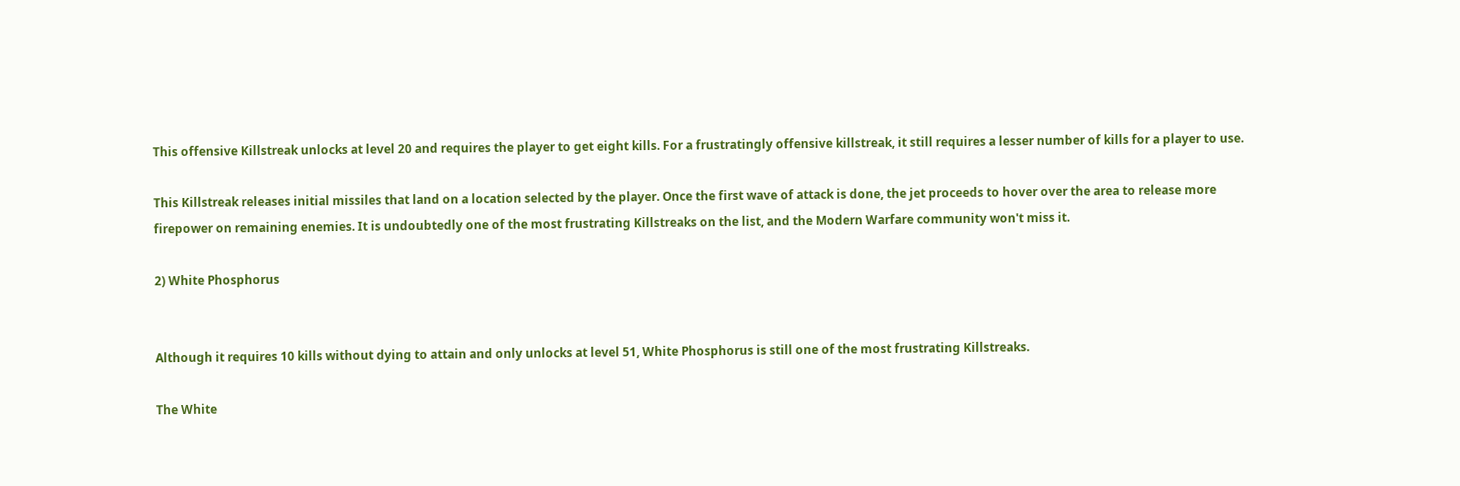This offensive Killstreak unlocks at level 20 and requires the player to get eight kills. For a frustratingly offensive killstreak, it still requires a lesser number of kills for a player to use.

This Killstreak releases initial missiles that land on a location selected by the player. Once the first wave of attack is done, the jet proceeds to hover over the area to release more firepower on remaining enemies. It is undoubtedly one of the most frustrating Killstreaks on the list, and the Modern Warfare community won't miss it.

2) White Phosphorus


Although it requires 10 kills without dying to attain and only unlocks at level 51, White Phosphorus is still one of the most frustrating Killstreaks.

The White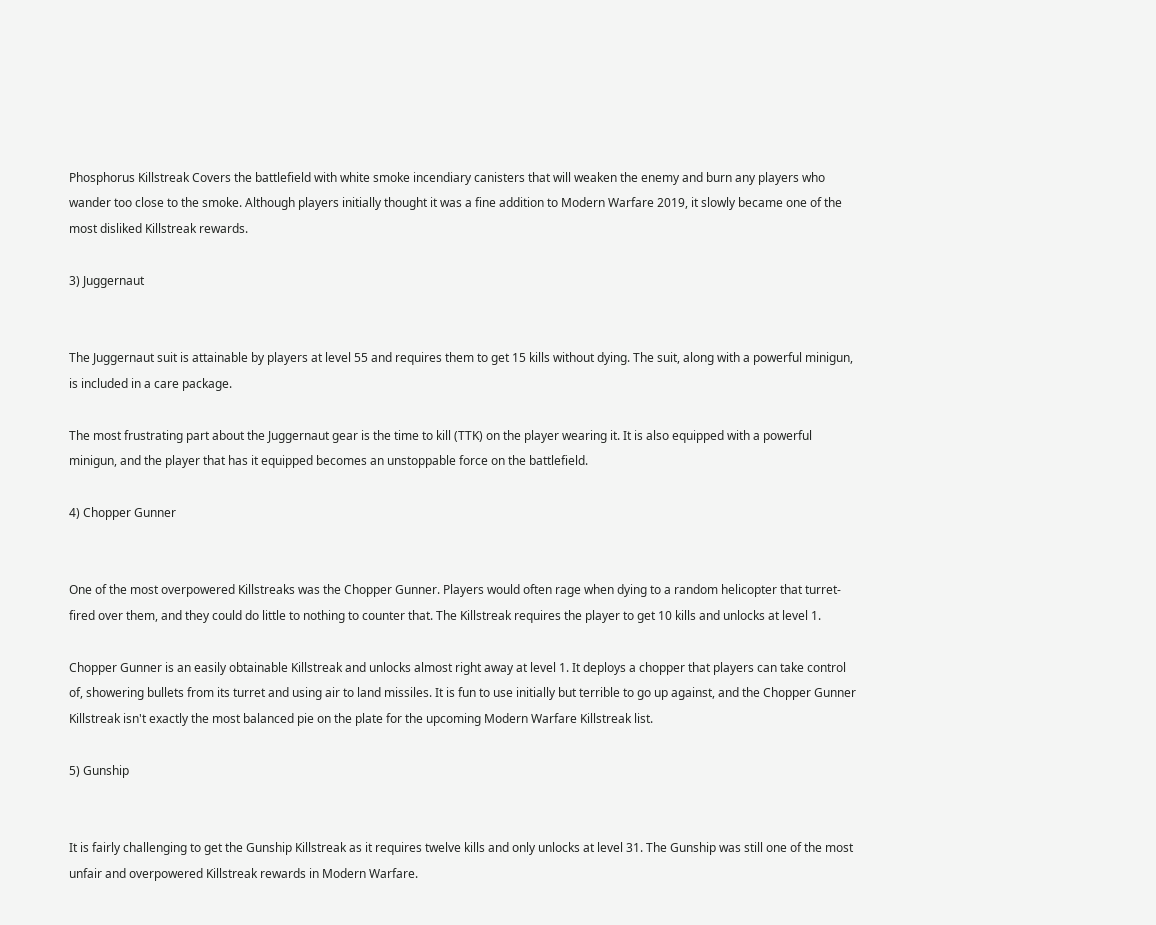Phosphorus Killstreak Covers the battlefield with white smoke incendiary canisters that will weaken the enemy and burn any players who wander too close to the smoke. Although players initially thought it was a fine addition to Modern Warfare 2019, it slowly became one of the most disliked Killstreak rewards.

3) Juggernaut


The Juggernaut suit is attainable by players at level 55 and requires them to get 15 kills without dying. The suit, along with a powerful minigun, is included in a care package.

The most frustrating part about the Juggernaut gear is the time to kill (TTK) on the player wearing it. It is also equipped with a powerful minigun, and the player that has it equipped becomes an unstoppable force on the battlefield.

4) Chopper Gunner


One of the most overpowered Killstreaks was the Chopper Gunner. Players would often rage when dying to a random helicopter that turret-fired over them, and they could do little to nothing to counter that. The Killstreak requires the player to get 10 kills and unlocks at level 1.

Chopper Gunner is an easily obtainable Killstreak and unlocks almost right away at level 1. It deploys a chopper that players can take control of, showering bullets from its turret and using air to land missiles. It is fun to use initially but terrible to go up against, and the Chopper Gunner Killstreak isn't exactly the most balanced pie on the plate for the upcoming Modern Warfare Killstreak list.

5) Gunship


It is fairly challenging to get the Gunship Killstreak as it requires twelve kills and only unlocks at level 31. The Gunship was still one of the most unfair and overpowered Killstreak rewards in Modern Warfare.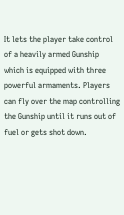It lets the player take control of a heavily armed Gunship which is equipped with three powerful armaments. Players can fly over the map controlling the Gunship until it runs out of fuel or gets shot down.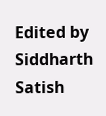Edited by
Siddharth Satish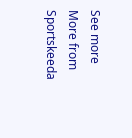See more
More from Sportskeeda